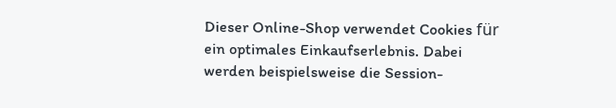Dieser Online-Shop verwendet Cookies für ein optimales Einkaufserlebnis. Dabei werden beispielsweise die Session-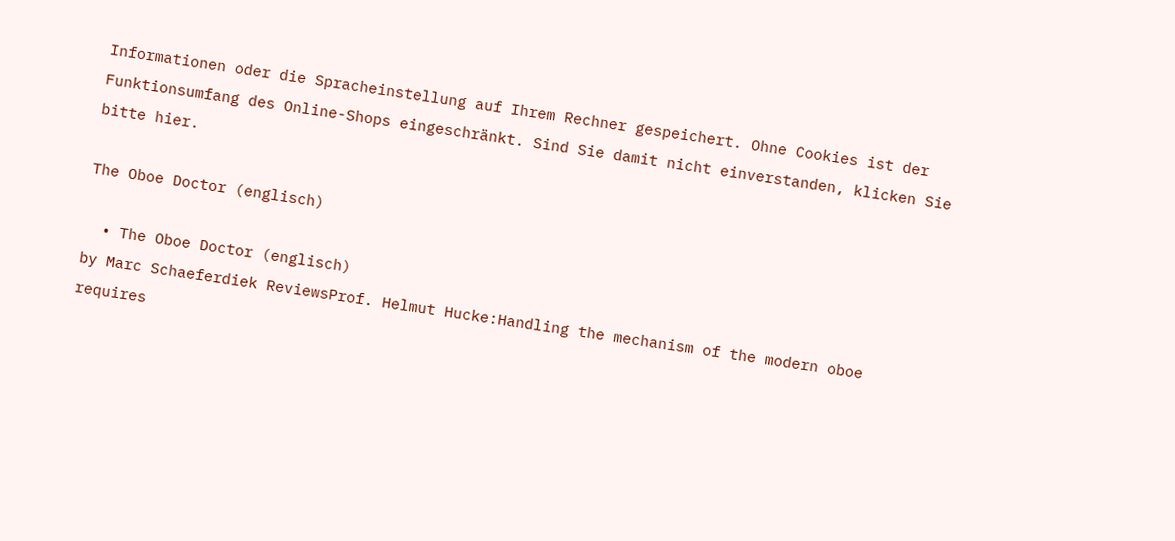Informationen oder die Spracheinstellung auf Ihrem Rechner gespeichert. Ohne Cookies ist der Funktionsumfang des Online-Shops eingeschränkt. Sind Sie damit nicht einverstanden, klicken Sie bitte hier.

The Oboe Doctor (englisch)

  • The Oboe Doctor (englisch)
by Marc Schaeferdiek ReviewsProf. Helmut Hucke:Handling the mechanism of the modern oboe requires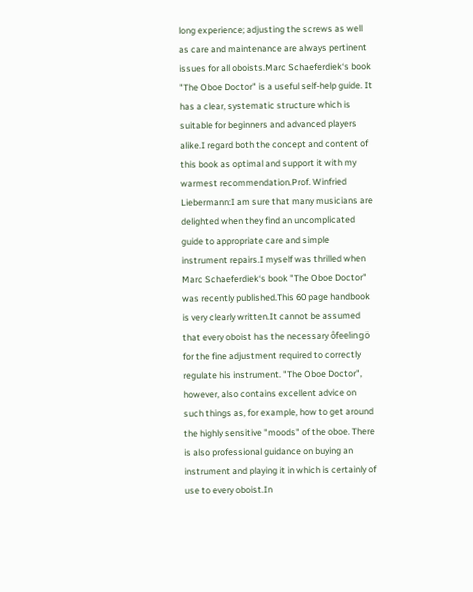long experience; adjusting the screws as well as care and maintenance are always pertinent issues for all oboists.Marc Schaeferdiek‘s book "The Oboe Doctor" is a useful self-help guide. It has a clear, systematic structure which is suitable for beginners and advanced players alike.I regard both the concept and content of this book as optimal and support it with my warmest recommendation.Prof. Winfried Liebermann:I am sure that many musicians are delighted when they find an uncomplicated guide to appropriate care and simple instrument repairs.I myself was thrilled when Marc Schaeferdiek‘s book "The Oboe Doctor" was recently published.This 60 page handbook is very clearly written.It cannot be assumed that every oboist has the necessary ôfeelingö for the fine adjustment required to correctly regulate his instrument. "The Oboe Doctor", however, also contains excellent advice on such things as, for example, how to get around the highly sensitive "moods" of the oboe. There is also professional guidance on buying an instrument and playing it in which is certainly of use to every oboist.In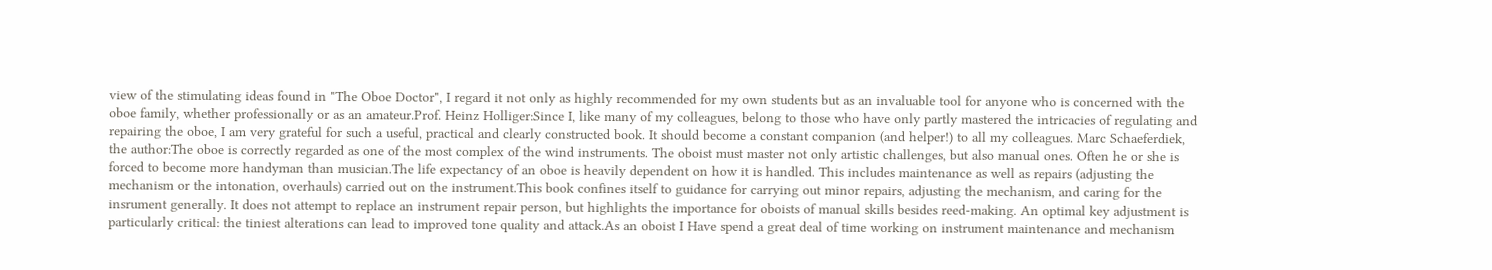view of the stimulating ideas found in "The Oboe Doctor", I regard it not only as highly recommended for my own students but as an invaluable tool for anyone who is concerned with the oboe family, whether professionally or as an amateur.Prof. Heinz Holliger:Since I, like many of my colleagues, belong to those who have only partly mastered the intricacies of regulating and repairing the oboe, I am very grateful for such a useful, practical and clearly constructed book. It should become a constant companion (and helper!) to all my colleagues. Marc Schaeferdiek, the author:The oboe is correctly regarded as one of the most complex of the wind instruments. The oboist must master not only artistic challenges, but also manual ones. Often he or she is forced to become more handyman than musician.The life expectancy of an oboe is heavily dependent on how it is handled. This includes maintenance as well as repairs (adjusting the mechanism or the intonation, overhauls) carried out on the instrument.This book confines itself to guidance for carrying out minor repairs, adjusting the mechanism, and caring for the insrument generally. It does not attempt to replace an instrument repair person, but highlights the importance for oboists of manual skills besides reed-making. An optimal key adjustment is particularly critical: the tiniest alterations can lead to improved tone quality and attack.As an oboist I Have spend a great deal of time working on instrument maintenance and mechanism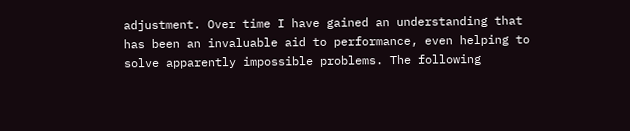adjustment. Over time I have gained an understanding that has been an invaluable aid to performance, even helping to solve apparently impossible problems. The following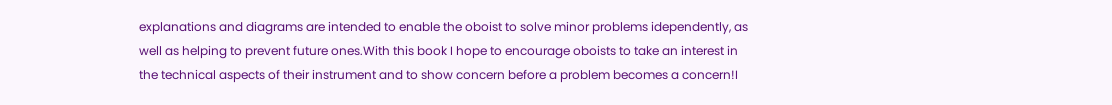explanations and diagrams are intended to enable the oboist to solve minor problems idependently, as well as helping to prevent future ones.With this book I hope to encourage oboists to take an interest in the technical aspects of their instrument and to show concern before a problem becomes a concern!I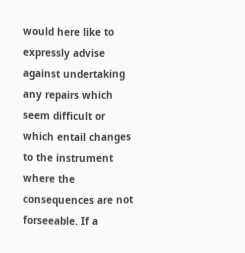would here like to expressly advise against undertaking any repairs which seem difficult or which entail changes to the instrument where the consequences are not forseeable. If a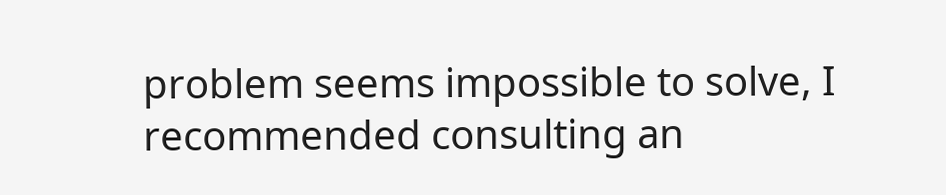problem seems impossible to solve, I recommended consulting an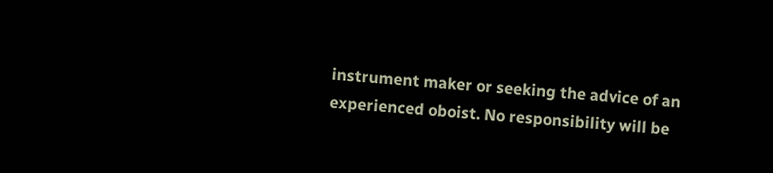instrument maker or seeking the advice of an experienced oboist. No responsibility will be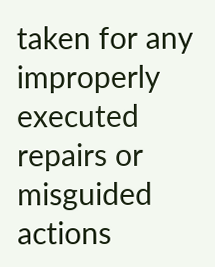taken for any improperly executed repairs or misguided actions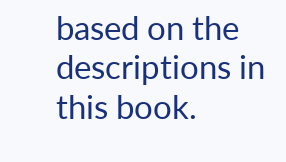based on the descriptions in this book.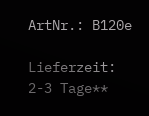ArtNr.: B120e

Lieferzeit: 2-3 Tage**